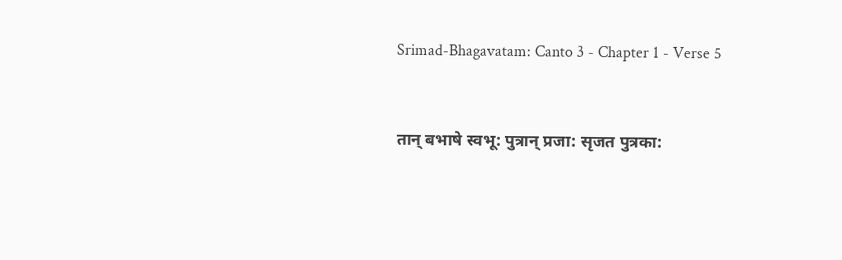Srimad-Bhagavatam: Canto 3 - Chapter 1 - Verse 5


तान् बभाषे स्वभू: पुत्रान् प्रजा: सृजत पुत्रका: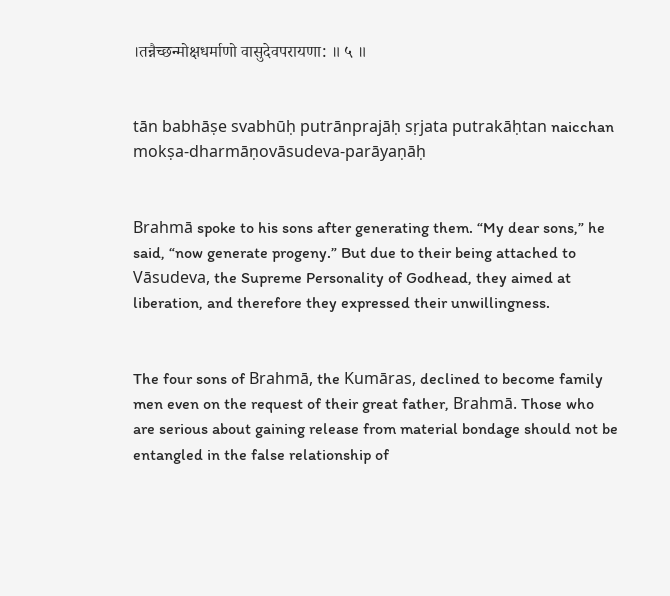।तन्नैच्छन्मोक्षधर्माणो वासुदेवपरायणा: ॥ ५ ॥


tān babhāṣe svabhūḥ putrānprajāḥ sṛjata putrakāḥtan naicchan mokṣa-dharmāṇovāsudeva-parāyaṇāḥ


Brahmā spoke to his sons after generating them. “My dear sons,” he said, “now generate progeny.” But due to their being attached to Vāsudeva, the Supreme Personality of Godhead, they aimed at liberation, and therefore they expressed their unwillingness.


The four sons of Brahmā, the Kumāras, declined to become family men even on the request of their great father, Brahmā. Those who are serious about gaining release from material bondage should not be entangled in the false relationship of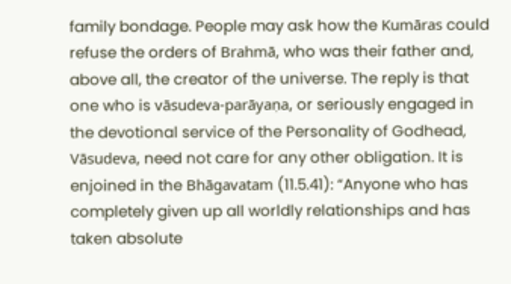family bondage. People may ask how the Kumāras could refuse the orders of Brahmā, who was their father and, above all, the creator of the universe. The reply is that one who is vāsudeva-parāyaṇa, or seriously engaged in the devotional service of the Personality of Godhead, Vāsudeva, need not care for any other obligation. It is enjoined in the Bhāgavatam (11.5.41): “Anyone who has completely given up all worldly relationships and has taken absolute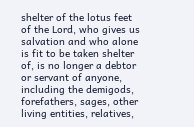shelter of the lotus feet of the Lord, who gives us salvation and who alone is fit to be taken shelter of, is no longer a debtor or servant of anyone, including the demigods, forefathers, sages, other living entities, relatives,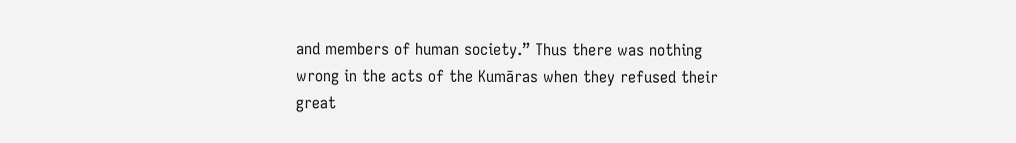and members of human society.” Thus there was nothing wrong in the acts of the Kumāras when they refused their great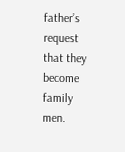father’s request that they become family men.